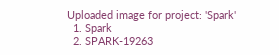Uploaded image for project: 'Spark'
  1. Spark
  2. SPARK-19263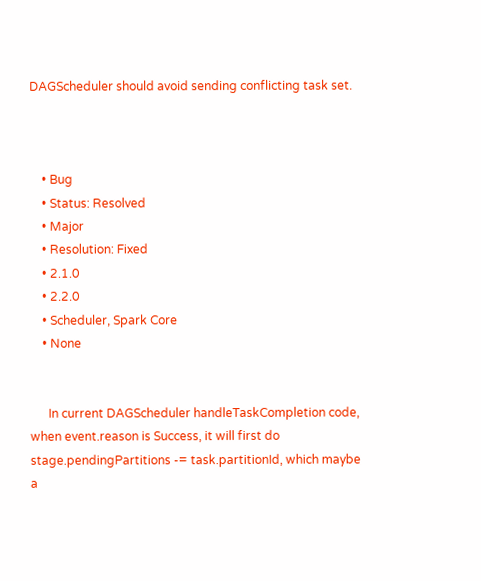DAGScheduler should avoid sending conflicting task set.



    • Bug
    • Status: Resolved
    • Major
    • Resolution: Fixed
    • 2.1.0
    • 2.2.0
    • Scheduler, Spark Core
    • None


      In current DAGScheduler handleTaskCompletion code, when event.reason is Success, it will first do stage.pendingPartitions -= task.partitionId, which maybe a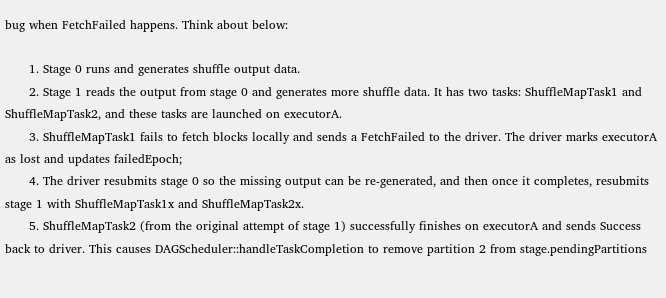bug when FetchFailed happens. Think about below:

      1. Stage 0 runs and generates shuffle output data.
      2. Stage 1 reads the output from stage 0 and generates more shuffle data. It has two tasks: ShuffleMapTask1 and ShuffleMapTask2, and these tasks are launched on executorA.
      3. ShuffleMapTask1 fails to fetch blocks locally and sends a FetchFailed to the driver. The driver marks executorA as lost and updates failedEpoch;
      4. The driver resubmits stage 0 so the missing output can be re-generated, and then once it completes, resubmits stage 1 with ShuffleMapTask1x and ShuffleMapTask2x.
      5. ShuffleMapTask2 (from the original attempt of stage 1) successfully finishes on executorA and sends Success back to driver. This causes DAGScheduler::handleTaskCompletion to remove partition 2 from stage.pendingPartitions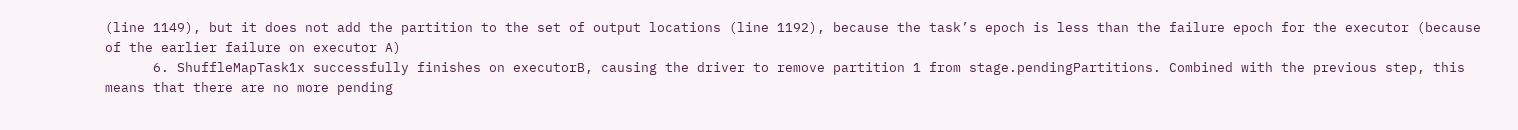(line 1149), but it does not add the partition to the set of output locations (line 1192), because the task’s epoch is less than the failure epoch for the executor (because of the earlier failure on executor A)
      6. ShuffleMapTask1x successfully finishes on executorB, causing the driver to remove partition 1 from stage.pendingPartitions. Combined with the previous step, this means that there are no more pending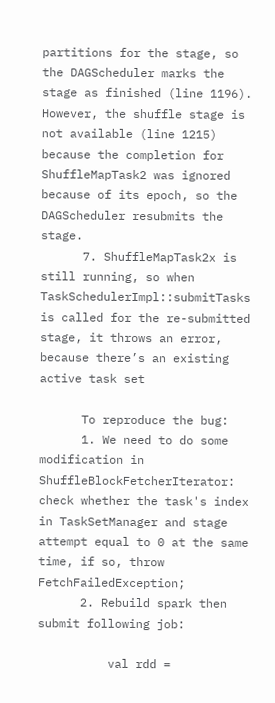partitions for the stage, so the DAGScheduler marks the stage as finished (line 1196). However, the shuffle stage is not available (line 1215) because the completion for ShuffleMapTask2 was ignored because of its epoch, so the DAGScheduler resubmits the stage.
      7. ShuffleMapTask2x is still running, so when TaskSchedulerImpl::submitTasks is called for the re-submitted stage, it throws an error, because there’s an existing active task set

      To reproduce the bug:
      1. We need to do some modification in ShuffleBlockFetcherIterator: check whether the task's index in TaskSetManager and stage attempt equal to 0 at the same time, if so, throw FetchFailedException;
      2. Rebuild spark then submit following job:

          val rdd =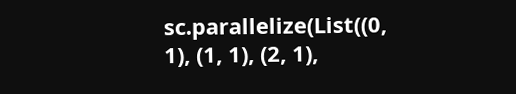sc.parallelize(List((0, 1), (1, 1), (2, 1),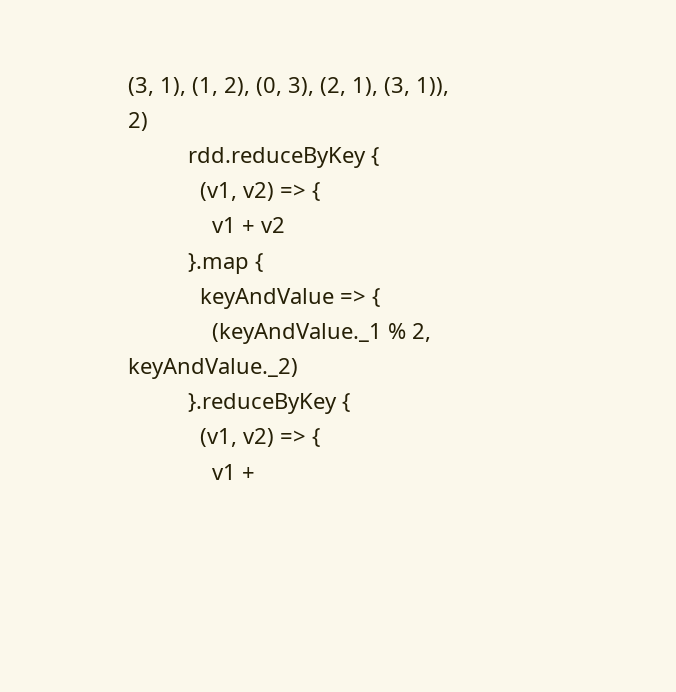(3, 1), (1, 2), (0, 3), (2, 1), (3, 1)), 2)
          rdd.reduceByKey {
            (v1, v2) => {
              v1 + v2
          }.map {
            keyAndValue => {
              (keyAndValue._1 % 2, keyAndValue._2)
          }.reduceByKey {
            (v1, v2) => {
              v1 +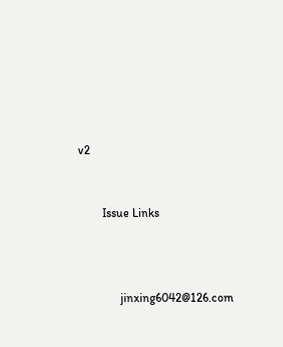v2


        Issue Links



              jinxing6042@126.com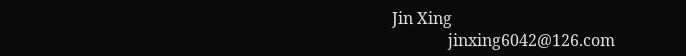Jin Xing
              jinxing6042@126.com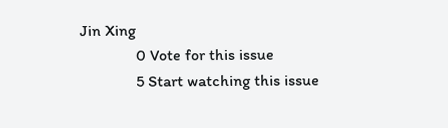Jin Xing
              0 Vote for this issue
              5 Start watching this issue